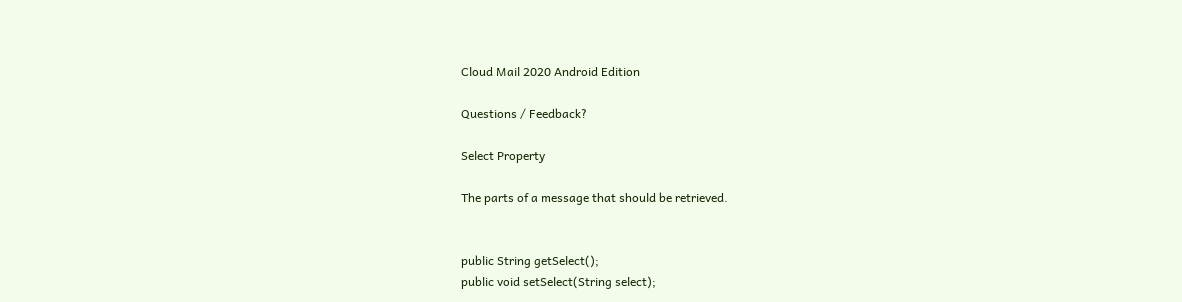Cloud Mail 2020 Android Edition

Questions / Feedback?

Select Property

The parts of a message that should be retrieved.


public String getSelect();
public void setSelect(String select);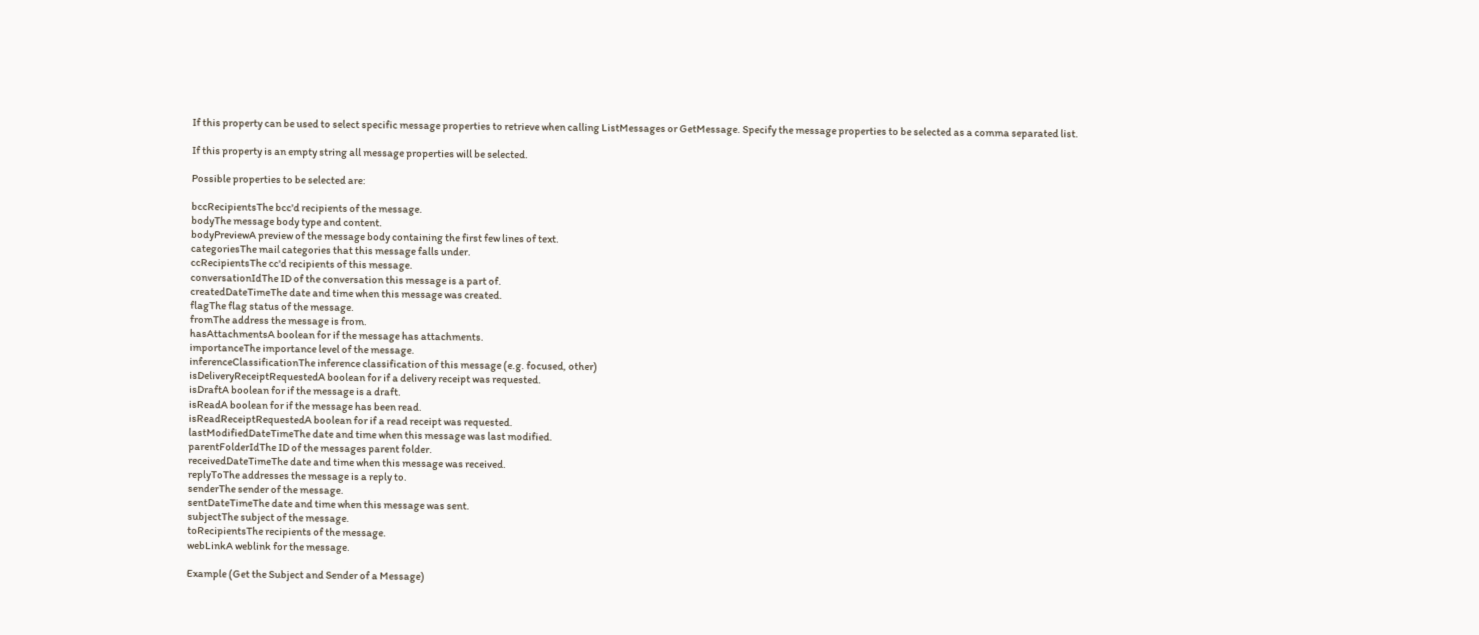If this property can be used to select specific message properties to retrieve when calling ListMessages or GetMessage. Specify the message properties to be selected as a comma separated list.

If this property is an empty string all message properties will be selected.

Possible properties to be selected are:

bccRecipientsThe bcc'd recipients of the message.
bodyThe message body type and content.
bodyPreviewA preview of the message body containing the first few lines of text.
categoriesThe mail categories that this message falls under.
ccRecipientsThe cc'd recipients of this message.
conversationIdThe ID of the conversation this message is a part of.
createdDateTimeThe date and time when this message was created.
flagThe flag status of the message.
fromThe address the message is from.
hasAttachmentsA boolean for if the message has attachments.
importanceThe importance level of the message.
inferenceClassificationThe inference classification of this message (e.g. focused, other)
isDeliveryReceiptRequestedA boolean for if a delivery receipt was requested.
isDraftA boolean for if the message is a draft.
isReadA boolean for if the message has been read.
isReadReceiptRequestedA boolean for if a read receipt was requested.
lastModifiedDateTimeThe date and time when this message was last modified.
parentFolderIdThe ID of the messages parent folder.
receivedDateTimeThe date and time when this message was received.
replyToThe addresses the message is a reply to.
senderThe sender of the message.
sentDateTimeThe date and time when this message was sent.
subjectThe subject of the message.
toRecipientsThe recipients of the message.
webLinkA weblink for the message.

Example (Get the Subject and Sender of a Message)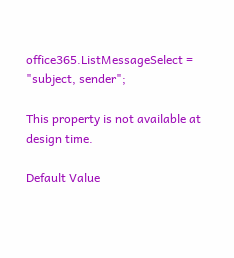office365.ListMessageSelect = "subject, sender";

This property is not available at design time.

Default Value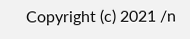Copyright (c) 2021 /n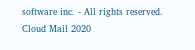software inc. - All rights reserved.
Cloud Mail 2020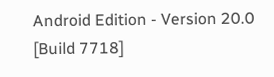Android Edition - Version 20.0 [Build 7718]